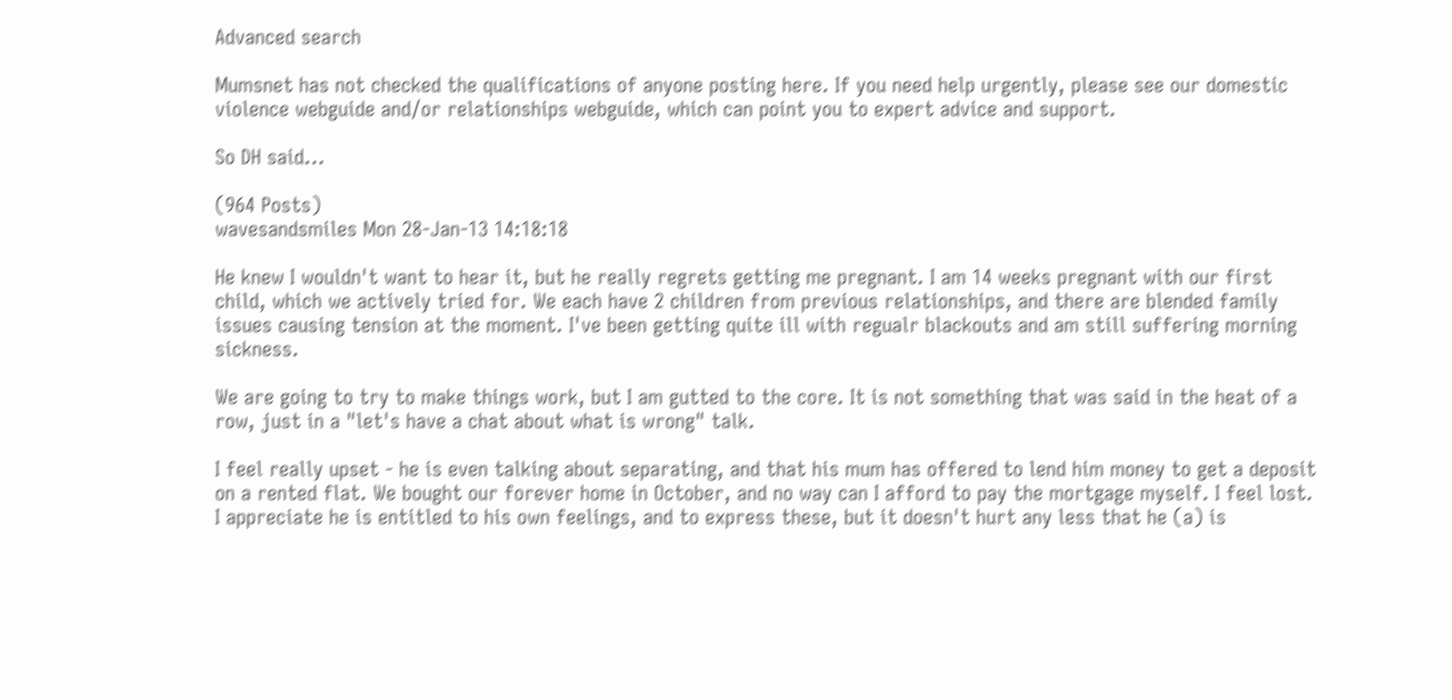Advanced search

Mumsnet has not checked the qualifications of anyone posting here. If you need help urgently, please see our domestic violence webguide and/or relationships webguide, which can point you to expert advice and support.

So DH said...

(964 Posts)
wavesandsmiles Mon 28-Jan-13 14:18:18

He knew I wouldn't want to hear it, but he really regrets getting me pregnant. I am 14 weeks pregnant with our first child, which we actively tried for. We each have 2 children from previous relationships, and there are blended family issues causing tension at the moment. I've been getting quite ill with regualr blackouts and am still suffering morning sickness.

We are going to try to make things work, but I am gutted to the core. It is not something that was said in the heat of a row, just in a "let's have a chat about what is wrong" talk.

I feel really upset - he is even talking about separating, and that his mum has offered to lend him money to get a deposit on a rented flat. We bought our forever home in October, and no way can I afford to pay the mortgage myself. I feel lost. I appreciate he is entitled to his own feelings, and to express these, but it doesn't hurt any less that he (a) is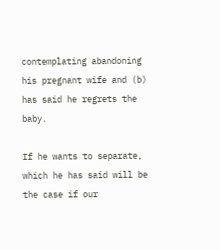contemplating abandoning his pregnant wife and (b) has said he regrets the baby.

If he wants to separate, which he has said will be the case if our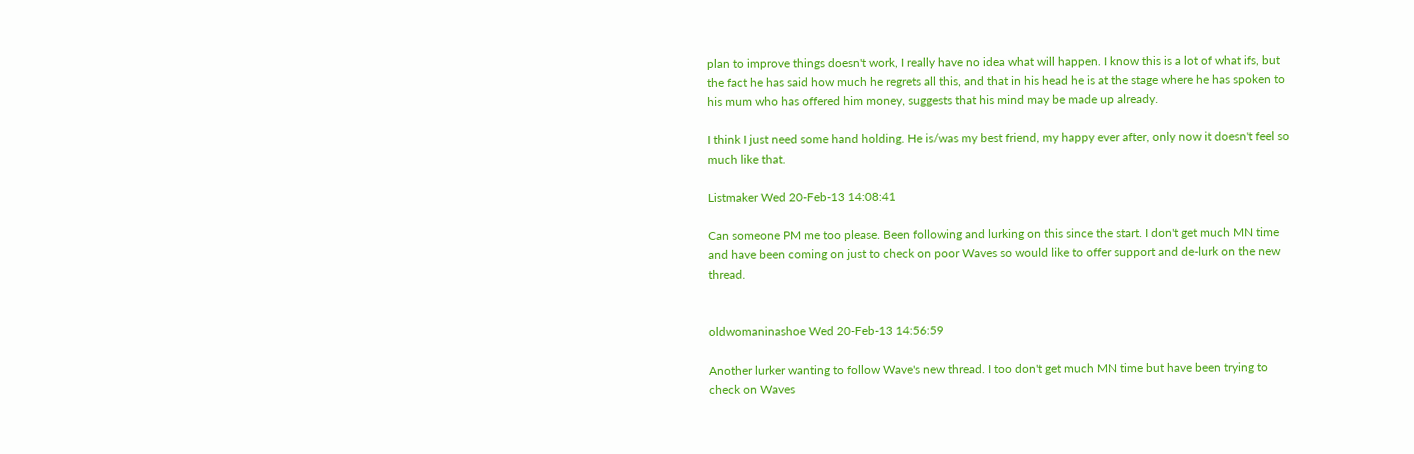plan to improve things doesn't work, I really have no idea what will happen. I know this is a lot of what ifs, but the fact he has said how much he regrets all this, and that in his head he is at the stage where he has spoken to his mum who has offered him money, suggests that his mind may be made up already.

I think I just need some hand holding. He is/was my best friend, my happy ever after, only now it doesn't feel so much like that.

Listmaker Wed 20-Feb-13 14:08:41

Can someone PM me too please. Been following and lurking on this since the start. I don't get much MN time and have been coming on just to check on poor Waves so would like to offer support and de-lurk on the new thread.


oldwomaninashoe Wed 20-Feb-13 14:56:59

Another lurker wanting to follow Wave's new thread. I too don't get much MN time but have been trying to check on Waves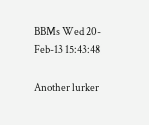BBMs Wed 20-Feb-13 15:43:48

Another lurker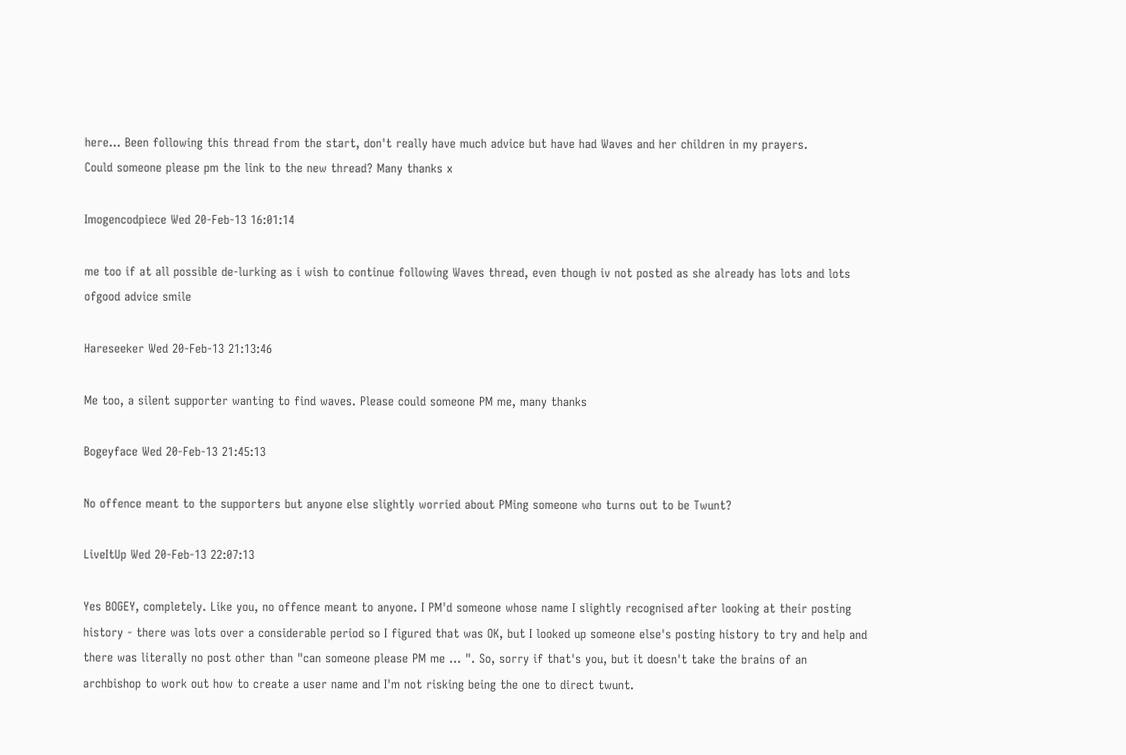here... Been following this thread from the start, don't really have much advice but have had Waves and her children in my prayers.
Could someone please pm the link to the new thread? Many thanks x

Imogencodpiece Wed 20-Feb-13 16:01:14

me too if at all possible de-lurking as i wish to continue following Waves thread, even though iv not posted as she already has lots and lots ofgood advice smile

Hareseeker Wed 20-Feb-13 21:13:46

Me too, a silent supporter wanting to find waves. Please could someone PM me, many thanks

Bogeyface Wed 20-Feb-13 21:45:13

No offence meant to the supporters but anyone else slightly worried about PMing someone who turns out to be Twunt?

LiveItUp Wed 20-Feb-13 22:07:13

Yes BOGEY, completely. Like you, no offence meant to anyone. I PM'd someone whose name I slightly recognised after looking at their posting history - there was lots over a considerable period so I figured that was OK, but I looked up someone else's posting history to try and help and there was literally no post other than "can someone please PM me ... ". So, sorry if that's you, but it doesn't take the brains of an archbishop to work out how to create a user name and I'm not risking being the one to direct twunt.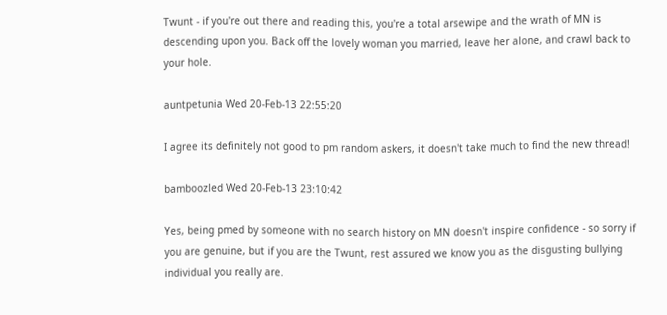Twunt - if you're out there and reading this, you're a total arsewipe and the wrath of MN is descending upon you. Back off the lovely woman you married, leave her alone, and crawl back to your hole.

auntpetunia Wed 20-Feb-13 22:55:20

I agree its definitely not good to pm random askers, it doesn't take much to find the new thread!

bamboozled Wed 20-Feb-13 23:10:42

Yes, being pmed by someone with no search history on MN doesn't inspire confidence - so sorry if you are genuine, but if you are the Twunt, rest assured we know you as the disgusting bullying individual you really are.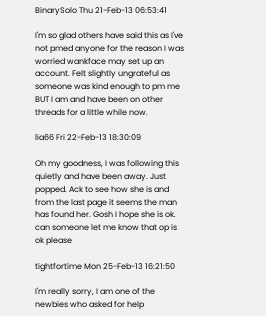BinarySolo Thu 21-Feb-13 06:53:41

I'm so glad others have said this as I've not pmed anyone for the reason I was worried wankface may set up an account. Felt slightly ungrateful as someone was kind enough to pm me BUT I am and have been on other threads for a little while now.

lia66 Fri 22-Feb-13 18:30:09

Oh my goodness, I was following this quietly and have been away. Just popped. Ack to see how she is and from the last page it seems the man has found her. Gosh I hope she is ok. can someone let me know that op is ok please

tightfortime Mon 25-Feb-13 16:21:50

I'm really sorry, I am one of the newbies who asked for help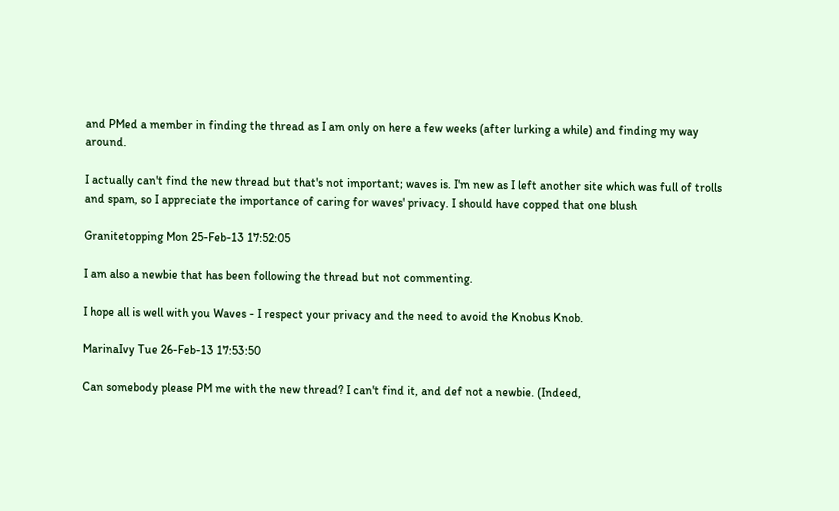and PMed a member in finding the thread as I am only on here a few weeks (after lurking a while) and finding my way around.

I actually can't find the new thread but that's not important; waves is. I'm new as I left another site which was full of trolls and spam, so I appreciate the importance of caring for waves' privacy. I should have copped that one blush

Granitetopping Mon 25-Feb-13 17:52:05

I am also a newbie that has been following the thread but not commenting.

I hope all is well with you Waves - I respect your privacy and the need to avoid the Knobus Knob.

MarinaIvy Tue 26-Feb-13 17:53:50

Can somebody please PM me with the new thread? I can't find it, and def not a newbie. (Indeed,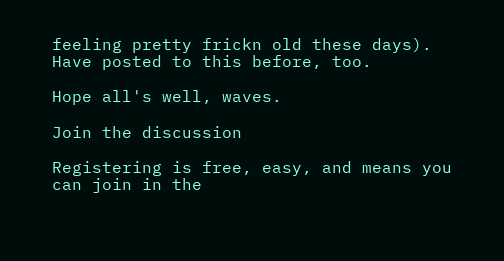feeling pretty frickn old these days). Have posted to this before, too.

Hope all's well, waves.

Join the discussion

Registering is free, easy, and means you can join in the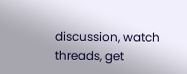discussion, watch threads, get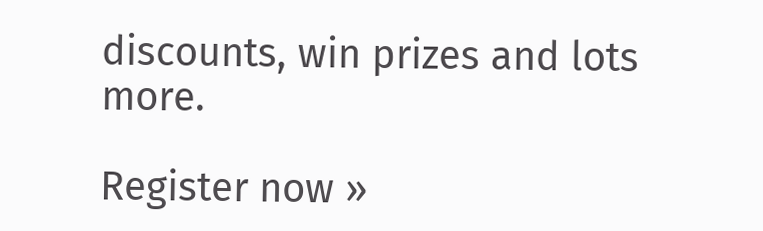discounts, win prizes and lots more.

Register now »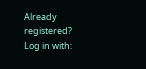Already registered? Log in with: